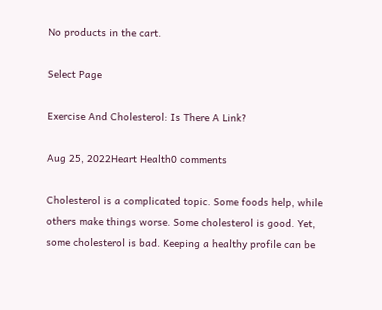No products in the cart.

Select Page

Exercise And Cholesterol: Is There A Link?

Aug 25, 2022Heart Health0 comments

Cholesterol is a complicated topic. Some foods help, while others make things worse. Some cholesterol is good. Yet, some cholesterol is bad. Keeping a healthy profile can be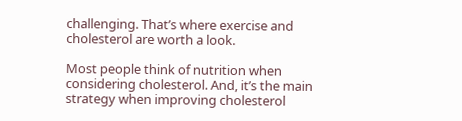challenging. That’s where exercise and cholesterol are worth a look.

Most people think of nutrition when considering cholesterol. And, it’s the main strategy when improving cholesterol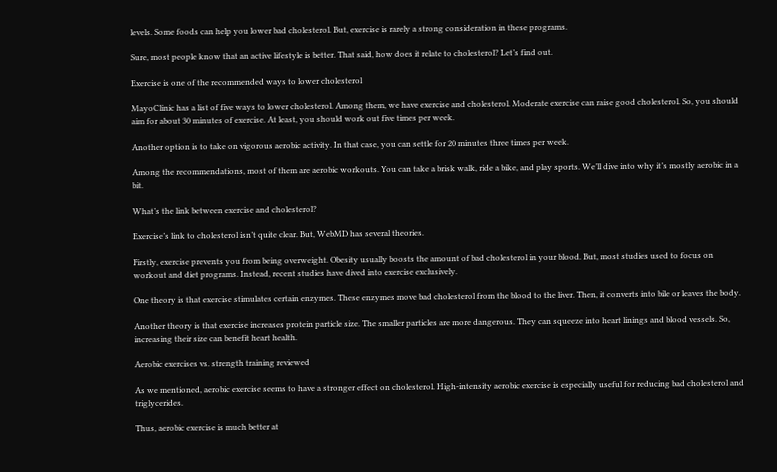levels. Some foods can help you lower bad cholesterol. But, exercise is rarely a strong consideration in these programs.

Sure, most people know that an active lifestyle is better. That said, how does it relate to cholesterol? Let’s find out.

Exercise is one of the recommended ways to lower cholesterol

MayoClinic has a list of five ways to lower cholesterol. Among them, we have exercise and cholesterol. Moderate exercise can raise good cholesterol. So, you should aim for about 30 minutes of exercise. At least, you should work out five times per week.

Another option is to take on vigorous aerobic activity. In that case, you can settle for 20 minutes three times per week.

Among the recommendations, most of them are aerobic workouts. You can take a brisk walk, ride a bike, and play sports. We’ll dive into why it’s mostly aerobic in a bit.

What’s the link between exercise and cholesterol?

Exercise’s link to cholesterol isn’t quite clear. But, WebMD has several theories.

Firstly, exercise prevents you from being overweight. Obesity usually boosts the amount of bad cholesterol in your blood. But, most studies used to focus on workout and diet programs. Instead, recent studies have dived into exercise exclusively.

One theory is that exercise stimulates certain enzymes. These enzymes move bad cholesterol from the blood to the liver. Then, it converts into bile or leaves the body.

Another theory is that exercise increases protein particle size. The smaller particles are more dangerous. They can squeeze into heart linings and blood vessels. So, increasing their size can benefit heart health.

Aerobic exercises vs. strength training reviewed

As we mentioned, aerobic exercise seems to have a stronger effect on cholesterol. High-intensity aerobic exercise is especially useful for reducing bad cholesterol and triglycerides.

Thus, aerobic exercise is much better at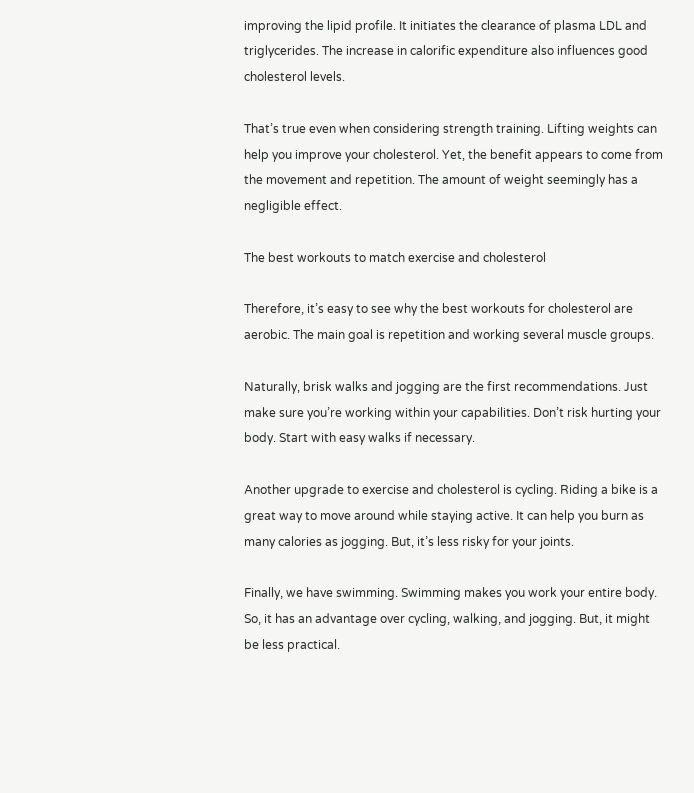improving the lipid profile. It initiates the clearance of plasma LDL and triglycerides. The increase in calorific expenditure also influences good cholesterol levels.

That’s true even when considering strength training. Lifting weights can help you improve your cholesterol. Yet, the benefit appears to come from the movement and repetition. The amount of weight seemingly has a negligible effect.

The best workouts to match exercise and cholesterol

Therefore, it’s easy to see why the best workouts for cholesterol are aerobic. The main goal is repetition and working several muscle groups.

Naturally, brisk walks and jogging are the first recommendations. Just make sure you’re working within your capabilities. Don’t risk hurting your body. Start with easy walks if necessary.

Another upgrade to exercise and cholesterol is cycling. Riding a bike is a great way to move around while staying active. It can help you burn as many calories as jogging. But, it’s less risky for your joints.

Finally, we have swimming. Swimming makes you work your entire body. So, it has an advantage over cycling, walking, and jogging. But, it might be less practical.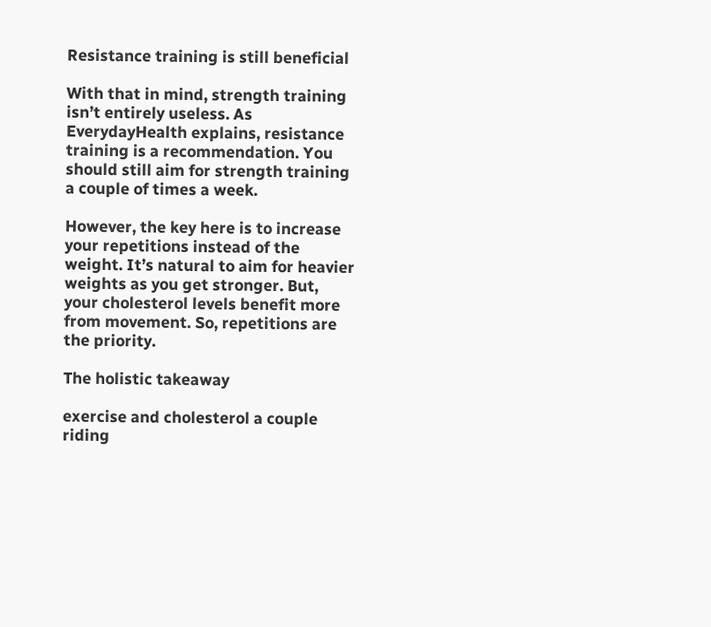Resistance training is still beneficial

With that in mind, strength training isn’t entirely useless. As EverydayHealth explains, resistance training is a recommendation. You should still aim for strength training a couple of times a week.

However, the key here is to increase your repetitions instead of the weight. It’s natural to aim for heavier weights as you get stronger. But, your cholesterol levels benefit more from movement. So, repetitions are the priority.

The holistic takeaway

exercise and cholesterol a couple riding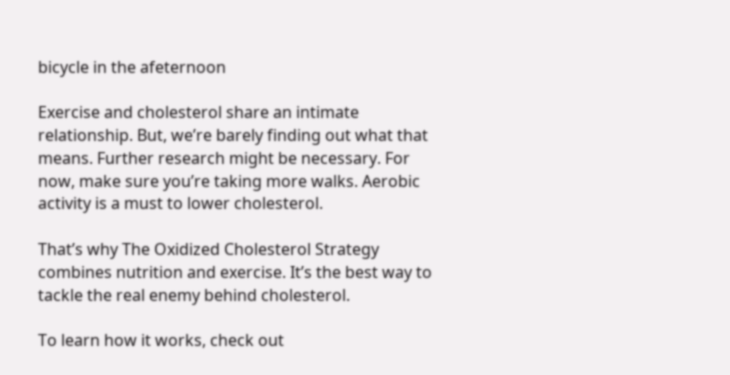bicycle in the afeternoon

Exercise and cholesterol share an intimate relationship. But, we’re barely finding out what that means. Further research might be necessary. For now, make sure you’re taking more walks. Aerobic activity is a must to lower cholesterol.

That’s why The Oxidized Cholesterol Strategy combines nutrition and exercise. It’s the best way to tackle the real enemy behind cholesterol.

To learn how it works, check out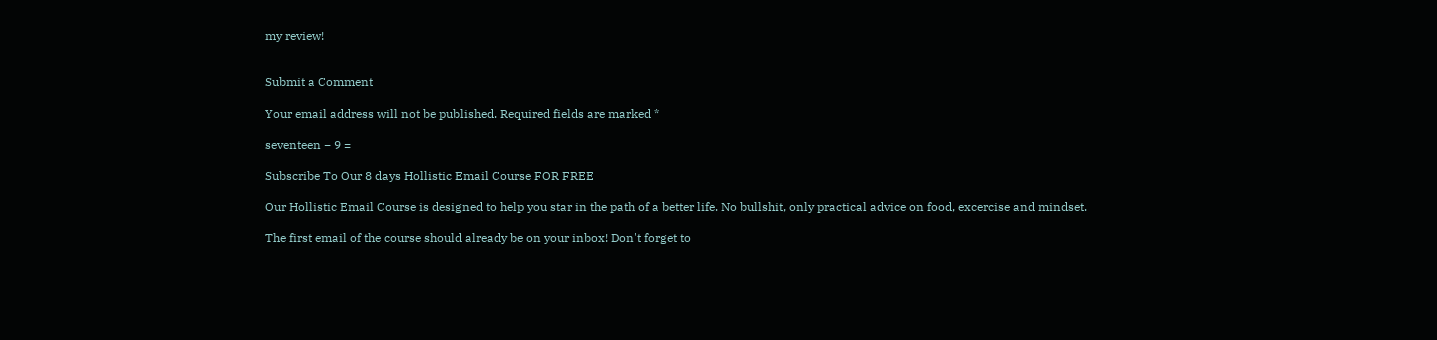my review!


Submit a Comment

Your email address will not be published. Required fields are marked *

seventeen − 9 =

Subscribe To Our 8 days Hollistic Email Course FOR FREE

Our Hollistic Email Course is designed to help you star in the path of a better life. No bullshit, only practical advice on food, excercise and mindset.

The first email of the course should already be on your inbox! Don't forget to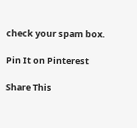check your spam box.

Pin It on Pinterest

Share This